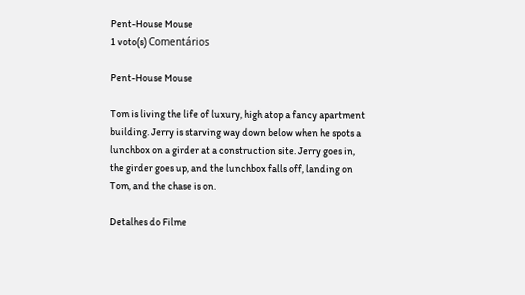Pent-House Mouse
1 voto(s) Comentários

Pent-House Mouse

Tom is living the life of luxury, high atop a fancy apartment building. Jerry is starving way down below when he spots a lunchbox on a girder at a construction site. Jerry goes in, the girder goes up, and the lunchbox falls off, landing on Tom, and the chase is on.

Detalhes do Filme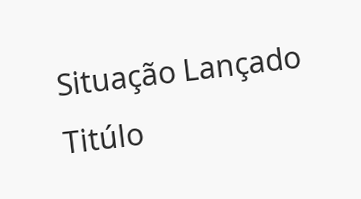Situação Lançado
Titúlo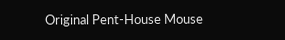Original Pent-House Mouse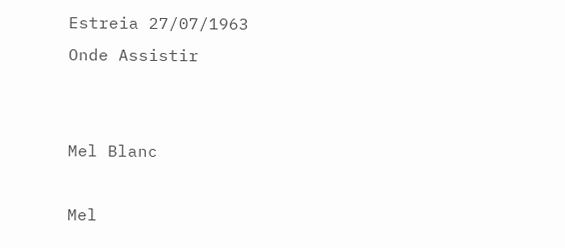Estreia 27/07/1963
Onde Assistir


Mel Blanc

Mel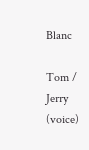Blanc

Tom / Jerry (voice)